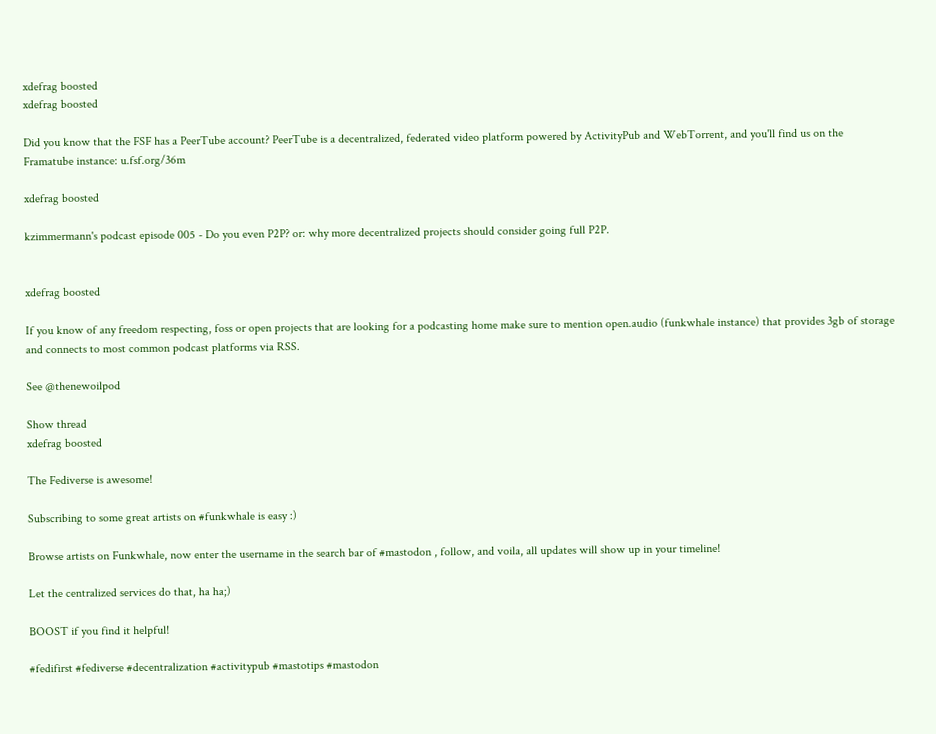xdefrag boosted
xdefrag boosted

Did you know that the FSF has a PeerTube account? PeerTube is a decentralized, federated video platform powered by ActivityPub and WebTorrent, and you'll find us on the Framatube instance: u.fsf.org/36m

xdefrag boosted

kzimmermann's podcast episode 005 - Do you even P2P? or: why more decentralized projects should consider going full P2P.


xdefrag boosted

If you know of any freedom respecting, foss or open projects that are looking for a podcasting home make sure to mention open.audio (funkwhale instance) that provides 3gb of storage and connects to most common podcast platforms via RSS.

See @thenewoilpod

Show thread
xdefrag boosted

The Fediverse is awesome!

Subscribing to some great artists on #funkwhale is easy :)

Browse artists on Funkwhale, now enter the username in the search bar of #mastodon , follow, and voila, all updates will show up in your timeline!

Let the centralized services do that, ha ha;)

BOOST if you find it helpful!

#fedifirst #fediverse #decentralization #activitypub #mastotips #mastodon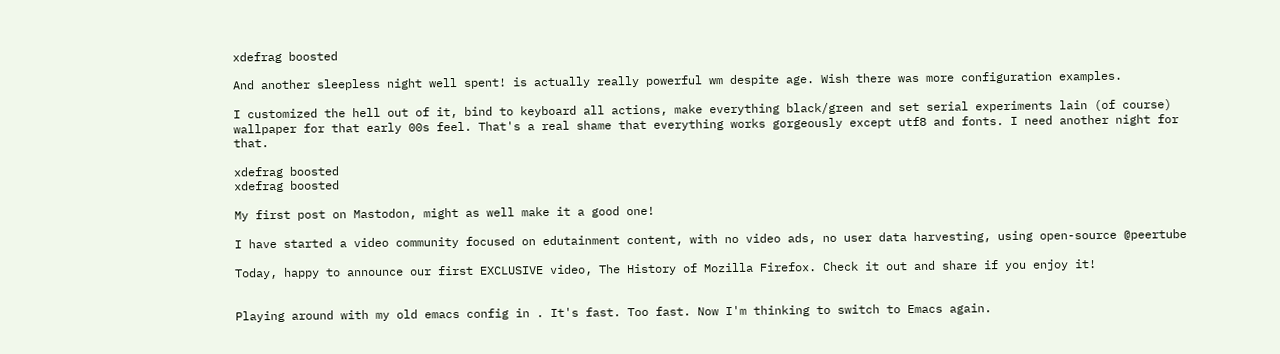xdefrag boosted

And another sleepless night well spent! is actually really powerful wm despite age. Wish there was more configuration examples.

I customized the hell out of it, bind to keyboard all actions, make everything black/green and set serial experiments lain (of course) wallpaper for that early 00s feel. That's a real shame that everything works gorgeously except utf8 and fonts. I need another night for that.

xdefrag boosted
xdefrag boosted

My first post on Mastodon, might as well make it a good one!

I have started a video community focused on edutainment content, with no video ads, no user data harvesting, using open-source @peertube

Today, happy to announce our first EXCLUSIVE video, The History of Mozilla Firefox. Check it out and share if you enjoy it!


Playing around with my old emacs config in . It's fast. Too fast. Now I'm thinking to switch to Emacs again.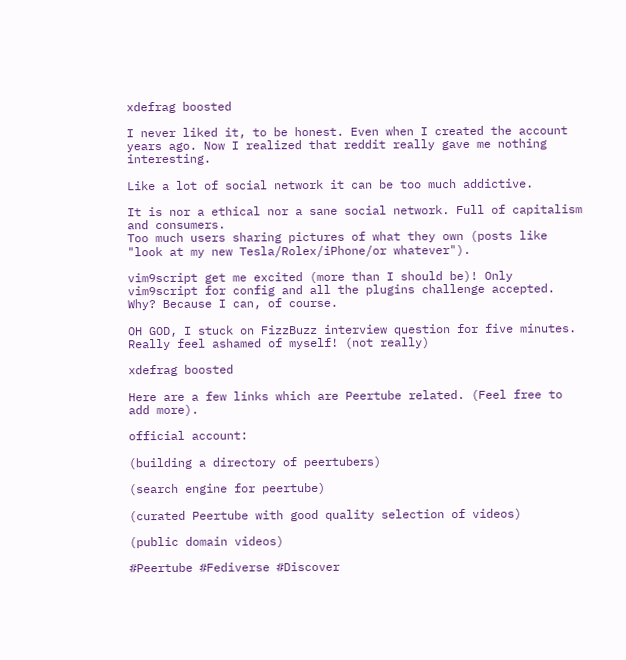xdefrag boosted

I never liked it, to be honest. Even when I created the account years ago. Now I realized that reddit really gave me nothing interesting.

Like a lot of social network it can be too much addictive.

It is nor a ethical nor a sane social network. Full of capitalism and consumers.
Too much users sharing pictures of what they own (posts like "look at my new Tesla/Rolex/iPhone/or whatever").

vim9script get me excited (more than I should be)! Only vim9script for config and all the plugins challenge accepted. Why? Because I can, of course.

OH GOD, I stuck on FizzBuzz interview question for five minutes. Really feel ashamed of myself! (not really)

xdefrag boosted

Here are a few links which are Peertube related. (Feel free to add more).

official account:

(building a directory of peertubers)

(search engine for peertube)

(curated Peertube with good quality selection of videos)

(public domain videos)

#Peertube #Fediverse #Discover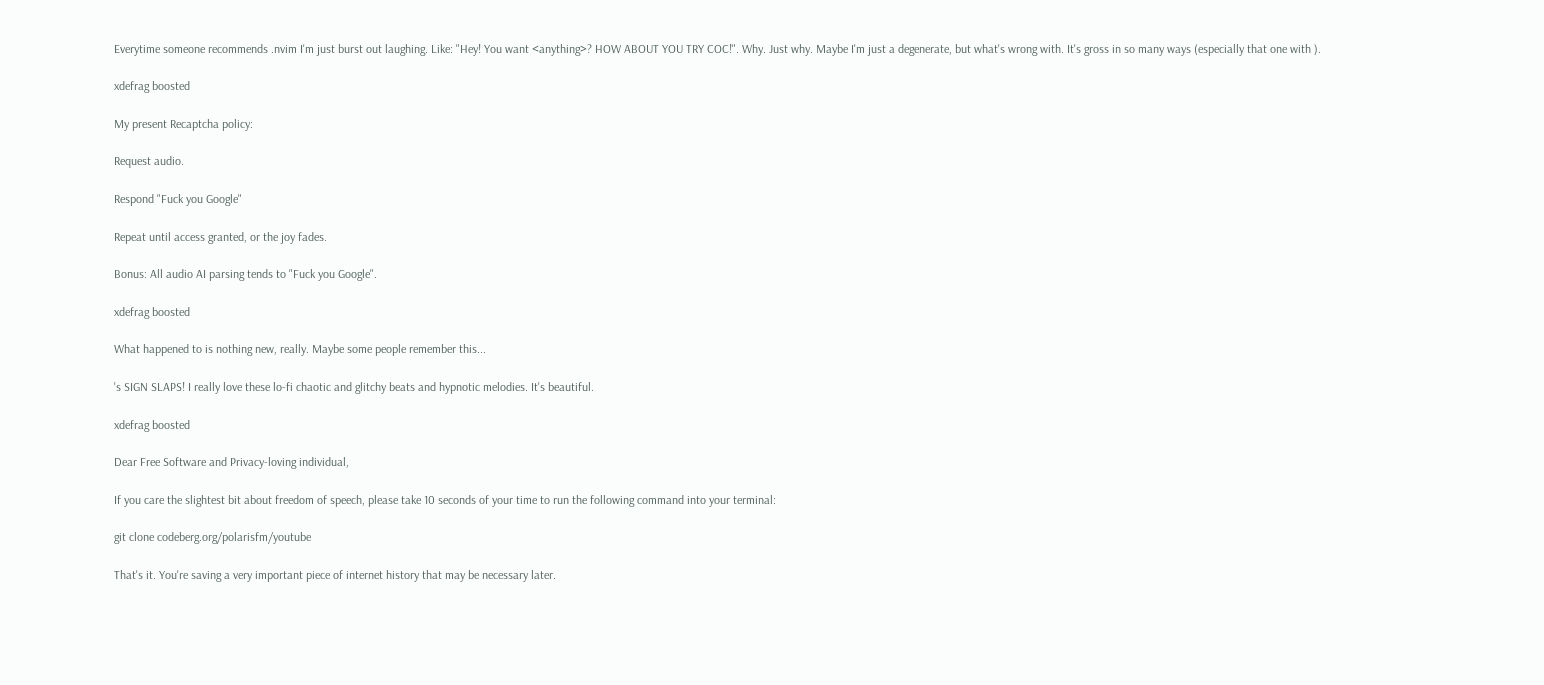Everytime someone recommends .nvim I'm just burst out laughing. Like: "Hey! You want <anything>? HOW ABOUT YOU TRY COC!". Why. Just why. Maybe I'm just a degenerate, but what's wrong with. It's gross in so many ways (especially that one with ).

xdefrag boosted

My present Recaptcha policy:

Request audio.

Respond "Fuck you Google"

Repeat until access granted, or the joy fades.

Bonus: All audio AI parsing tends to "Fuck you Google".

xdefrag boosted

What happened to is nothing new, really. Maybe some people remember this...

's SIGN SLAPS! I really love these lo-fi chaotic and glitchy beats and hypnotic melodies. It's beautiful.

xdefrag boosted

Dear Free Software and Privacy-loving individual,

If you care the slightest bit about freedom of speech, please take 10 seconds of your time to run the following command into your terminal:

git clone codeberg.org/polarisfm/youtube

That's it. You're saving a very important piece of internet history that may be necessary later.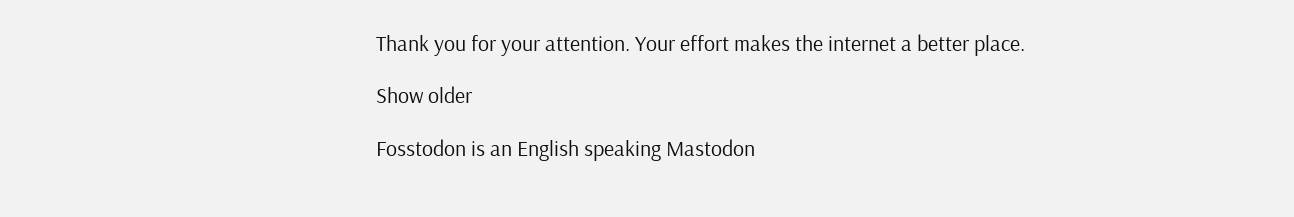Thank you for your attention. Your effort makes the internet a better place.

Show older

Fosstodon is an English speaking Mastodon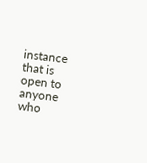instance that is open to anyone who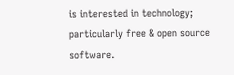is interested in technology; particularly free & open source software.